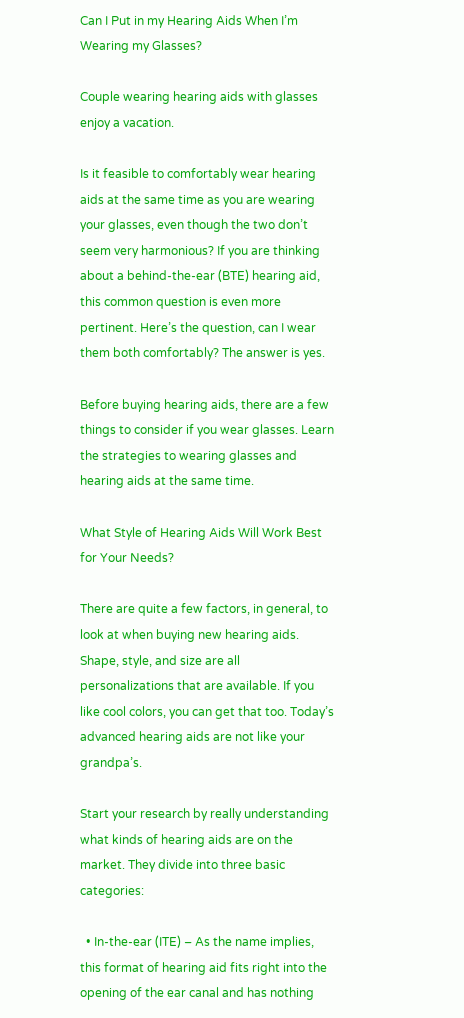Can I Put in my Hearing Aids When I’m Wearing my Glasses?

Couple wearing hearing aids with glasses enjoy a vacation.

Is it feasible to comfortably wear hearing aids at the same time as you are wearing your glasses, even though the two don’t seem very harmonious? If you are thinking about a behind-the-ear (BTE) hearing aid, this common question is even more pertinent. Here’s the question, can I wear them both comfortably? The answer is yes.

Before buying hearing aids, there are a few things to consider if you wear glasses. Learn the strategies to wearing glasses and hearing aids at the same time.

What Style of Hearing Aids Will Work Best for Your Needs?

There are quite a few factors, in general, to look at when buying new hearing aids. Shape, style, and size are all personalizations that are available. If you like cool colors, you can get that too. Today’s advanced hearing aids are not like your grandpa’s.

Start your research by really understanding what kinds of hearing aids are on the market. They divide into three basic categories:

  • In-the-ear (ITE) – As the name implies, this format of hearing aid fits right into the opening of the ear canal and has nothing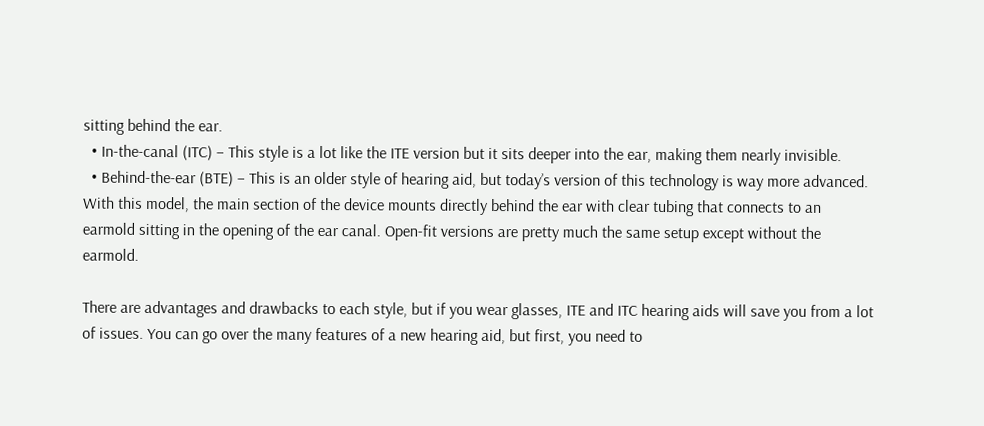sitting behind the ear.
  • In-the-canal (ITC) – This style is a lot like the ITE version but it sits deeper into the ear, making them nearly invisible.
  • Behind-the-ear (BTE) – This is an older style of hearing aid, but today’s version of this technology is way more advanced. With this model, the main section of the device mounts directly behind the ear with clear tubing that connects to an earmold sitting in the opening of the ear canal. Open-fit versions are pretty much the same setup except without the earmold.

There are advantages and drawbacks to each style, but if you wear glasses, ITE and ITC hearing aids will save you from a lot of issues. You can go over the many features of a new hearing aid, but first, you need to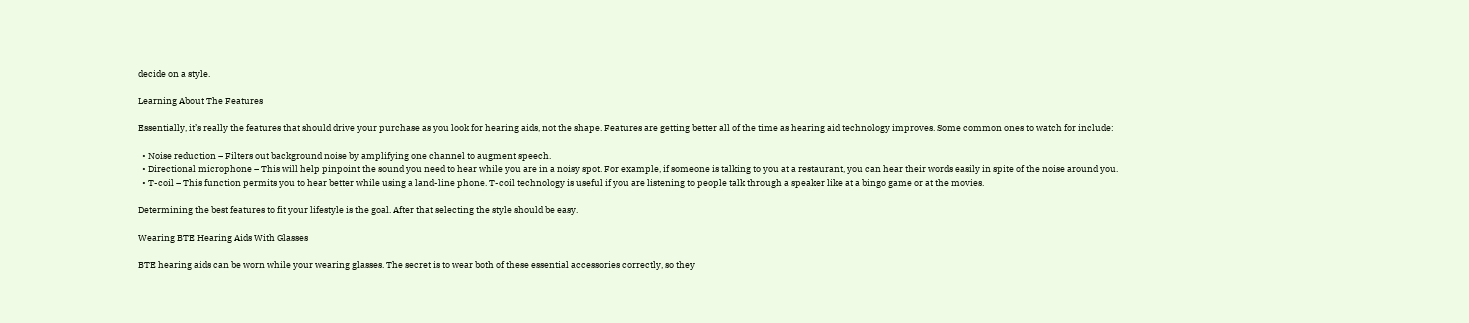decide on a style.

Learning About The Features

Essentially, it’s really the features that should drive your purchase as you look for hearing aids, not the shape. Features are getting better all of the time as hearing aid technology improves. Some common ones to watch for include:

  • Noise reduction – Filters out background noise by amplifying one channel to augment speech.
  • Directional microphone – This will help pinpoint the sound you need to hear while you are in a noisy spot. For example, if someone is talking to you at a restaurant, you can hear their words easily in spite of the noise around you.
  • T-coil – This function permits you to hear better while using a land-line phone. T-coil technology is useful if you are listening to people talk through a speaker like at a bingo game or at the movies.

Determining the best features to fit your lifestyle is the goal. After that selecting the style should be easy.

Wearing BTE Hearing Aids With Glasses

BTE hearing aids can be worn while your wearing glasses. The secret is to wear both of these essential accessories correctly, so they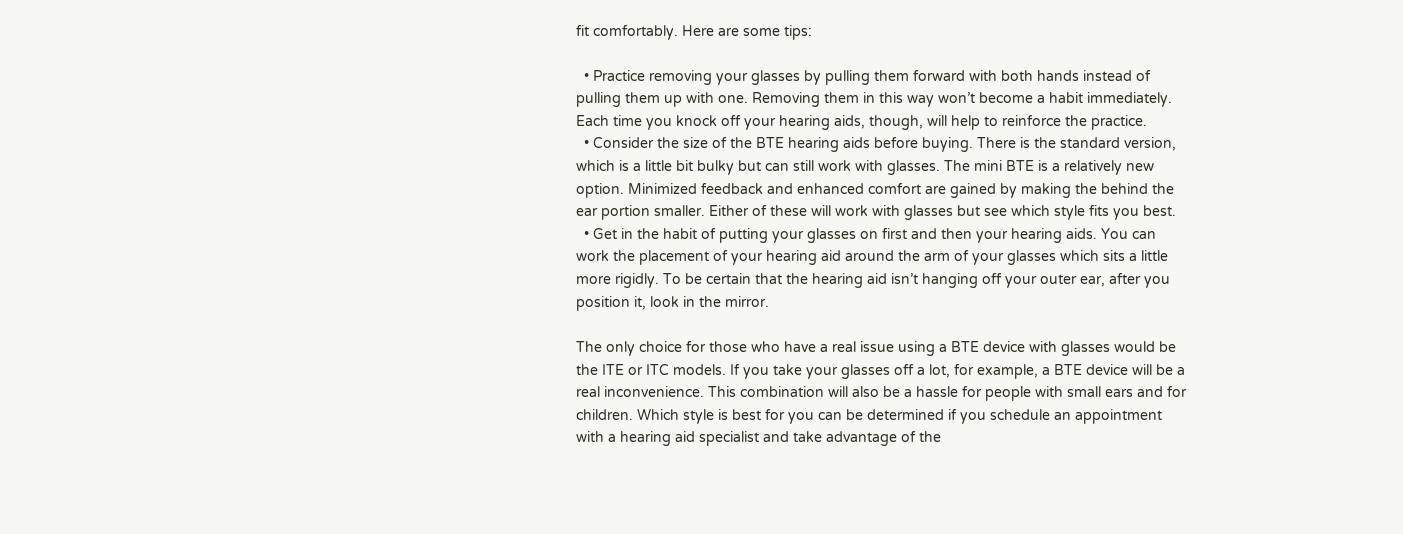fit comfortably. Here are some tips:

  • Practice removing your glasses by pulling them forward with both hands instead of pulling them up with one. Removing them in this way won’t become a habit immediately. Each time you knock off your hearing aids, though, will help to reinforce the practice.
  • Consider the size of the BTE hearing aids before buying. There is the standard version, which is a little bit bulky but can still work with glasses. The mini BTE is a relatively new option. Minimized feedback and enhanced comfort are gained by making the behind the ear portion smaller. Either of these will work with glasses but see which style fits you best.
  • Get in the habit of putting your glasses on first and then your hearing aids. You can work the placement of your hearing aid around the arm of your glasses which sits a little more rigidly. To be certain that the hearing aid isn’t hanging off your outer ear, after you position it, look in the mirror.

The only choice for those who have a real issue using a BTE device with glasses would be the ITE or ITC models. If you take your glasses off a lot, for example, a BTE device will be a real inconvenience. This combination will also be a hassle for people with small ears and for children. Which style is best for you can be determined if you schedule an appointment with a hearing aid specialist and take advantage of the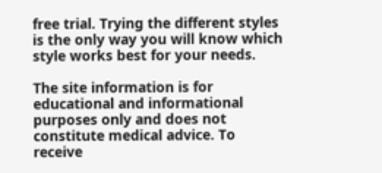free trial. Trying the different styles is the only way you will know which style works best for your needs.

The site information is for educational and informational purposes only and does not constitute medical advice. To receive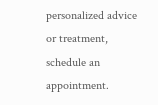personalized advice or treatment, schedule an appointment.